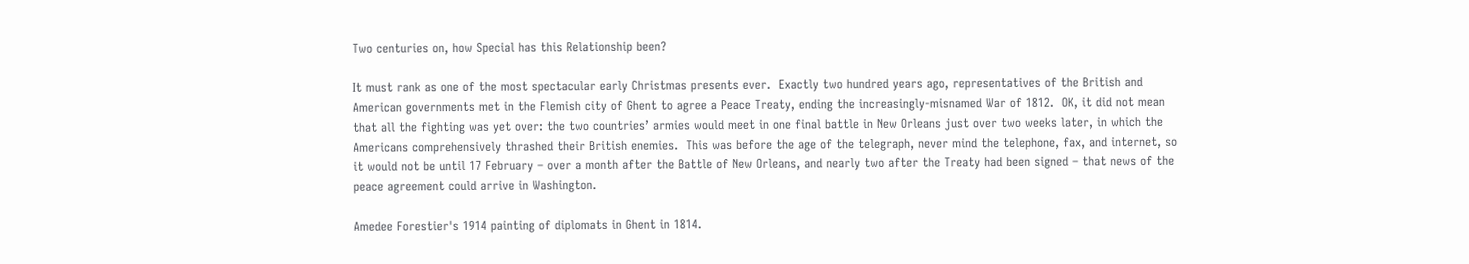Two centuries on, how Special has this Relationship been?

It must rank as one of the most spectacular early Christmas presents ever.  Exactly two hundred years ago, representatives of the British and American governments met in the Flemish city of Ghent to agree a Peace Treaty, ending the increasingly-misnamed War of 1812.  OK, it did not mean that all the fighting was yet over: the two countries’ armies would meet in one final battle in New Orleans just over two weeks later, in which the Americans comprehensively thrashed their British enemies.  This was before the age of the telegraph, never mind the telephone, fax, and internet, so it would not be until 17 February – over a month after the Battle of New Orleans, and nearly two after the Treaty had been signed – that news of the peace agreement could arrive in Washington.

Amedee Forestier's 1914 painting of diplomats in Ghent in 1814.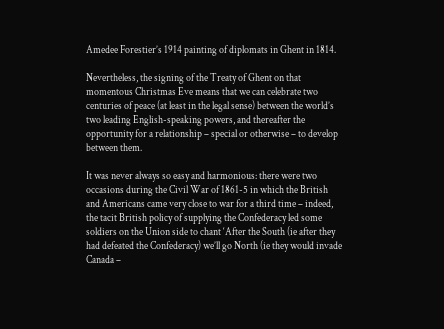Amedee Forestier’s 1914 painting of diplomats in Ghent in 1814.

Nevertheless, the signing of the Treaty of Ghent on that momentous Christmas Eve means that we can celebrate two centuries of peace (at least in the legal sense) between the world’s two leading English-speaking powers, and thereafter the opportunity for a relationship – special or otherwise – to develop between them.

It was never always so easy and harmonious: there were two occasions during the Civil War of 1861-5 in which the British and Americans came very close to war for a third time – indeed, the tacit British policy of supplying the Confederacy led some soldiers on the Union side to chant ‘After the South (ie after they had defeated the Confederacy) we’ll go North (ie they would invade Canada –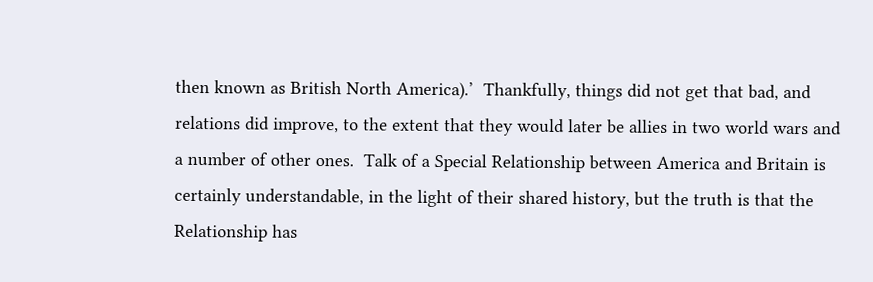then known as British North America).’  Thankfully, things did not get that bad, and relations did improve, to the extent that they would later be allies in two world wars and a number of other ones.  Talk of a Special Relationship between America and Britain is certainly understandable, in the light of their shared history, but the truth is that the Relationship has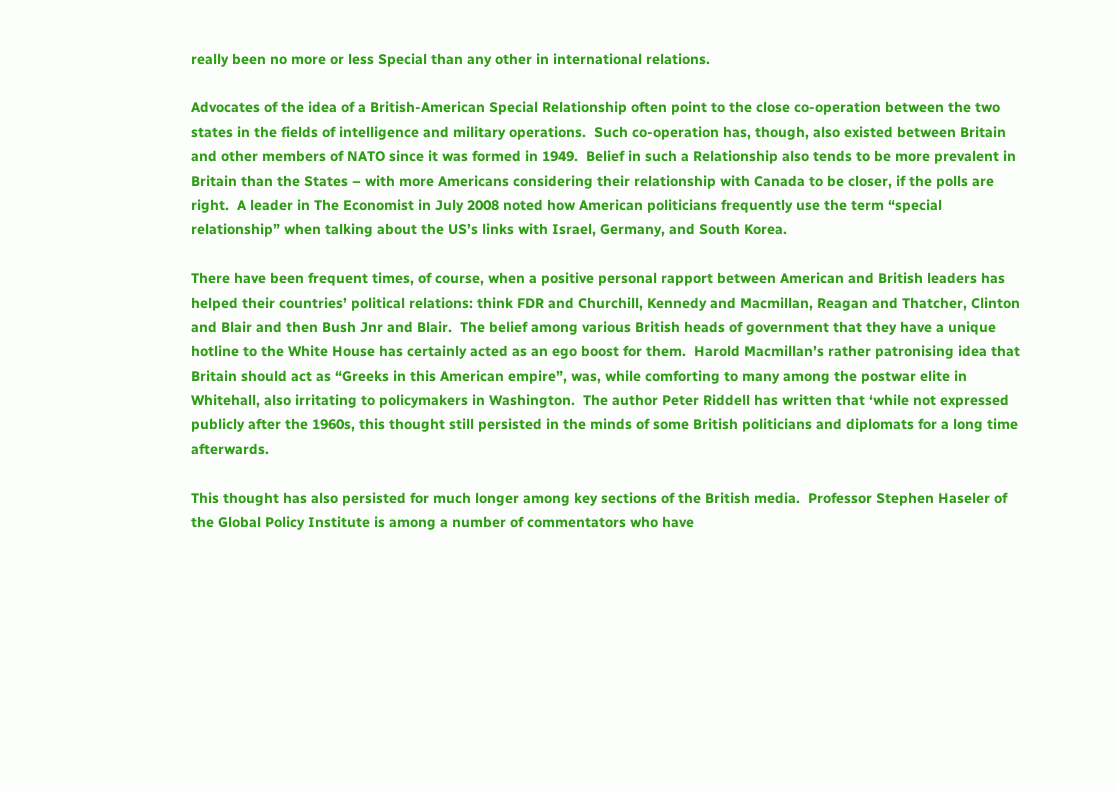really been no more or less Special than any other in international relations.

Advocates of the idea of a British-American Special Relationship often point to the close co-operation between the two states in the fields of intelligence and military operations.  Such co-operation has, though, also existed between Britain and other members of NATO since it was formed in 1949.  Belief in such a Relationship also tends to be more prevalent in Britain than the States – with more Americans considering their relationship with Canada to be closer, if the polls are right.  A leader in The Economist in July 2008 noted how American politicians frequently use the term “special relationship” when talking about the US’s links with Israel, Germany, and South Korea.

There have been frequent times, of course, when a positive personal rapport between American and British leaders has helped their countries’ political relations: think FDR and Churchill, Kennedy and Macmillan, Reagan and Thatcher, Clinton and Blair and then Bush Jnr and Blair.  The belief among various British heads of government that they have a unique hotline to the White House has certainly acted as an ego boost for them.  Harold Macmillan’s rather patronising idea that Britain should act as “Greeks in this American empire”, was, while comforting to many among the postwar elite in Whitehall, also irritating to policymakers in Washington.  The author Peter Riddell has written that ‘while not expressed publicly after the 1960s, this thought still persisted in the minds of some British politicians and diplomats for a long time afterwards.

This thought has also persisted for much longer among key sections of the British media.  Professor Stephen Haseler of the Global Policy Institute is among a number of commentators who have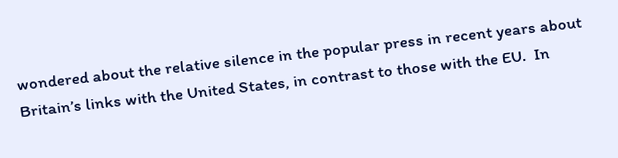wondered about the relative silence in the popular press in recent years about Britain’s links with the United States, in contrast to those with the EU.  In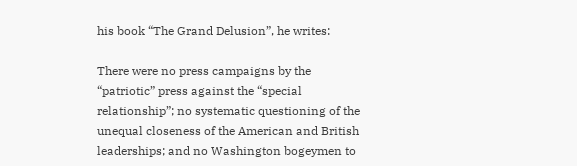his book “The Grand Delusion”, he writes:

There were no press campaigns by the “patriotic” press against the “special relationship”; no systematic questioning of the unequal closeness of the American and British leaderships; and no Washington bogeymen to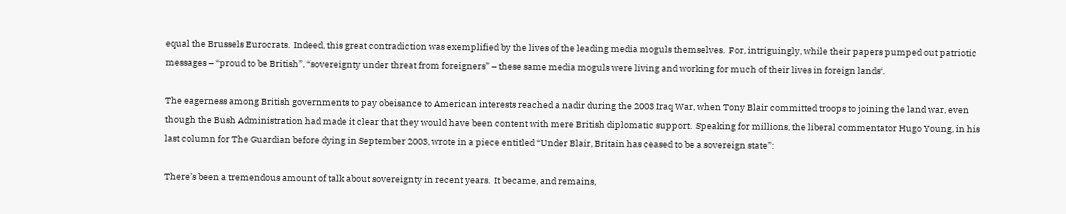equal the Brussels Eurocrats.  Indeed, this great contradiction was exemplified by the lives of the leading media moguls themselves.  For, intriguingly, while their papers pumped out patriotic messages – “proud to be British”, “sovereignty under threat from foreigners” – these same media moguls were living and working for much of their lives in foreign lands‘.

The eagerness among British governments to pay obeisance to American interests reached a nadir during the 2003 Iraq War, when Tony Blair committed troops to joining the land war, even though the Bush Administration had made it clear that they would have been content with mere British diplomatic support.  Speaking for millions, the liberal commentator Hugo Young, in his last column for The Guardian before dying in September 2003, wrote in a piece entitled “Under Blair, Britain has ceased to be a sovereign state”:

There’s been a tremendous amount of talk about sovereignty in recent years.  It became, and remains,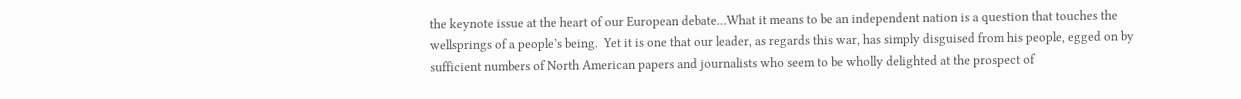the keynote issue at the heart of our European debate…What it means to be an independent nation is a question that touches the wellsprings of a people’s being.  Yet it is one that our leader, as regards this war, has simply disguised from his people, egged on by sufficient numbers of North American papers and journalists who seem to be wholly delighted at the prospect of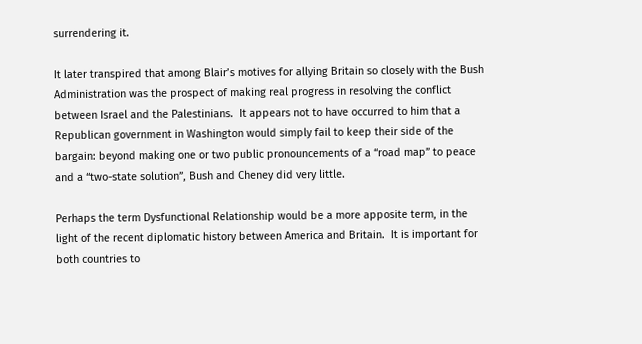surrendering it.

It later transpired that among Blair’s motives for allying Britain so closely with the Bush Administration was the prospect of making real progress in resolving the conflict between Israel and the Palestinians.  It appears not to have occurred to him that a Republican government in Washington would simply fail to keep their side of the bargain: beyond making one or two public pronouncements of a “road map” to peace and a “two-state solution”, Bush and Cheney did very little.

Perhaps the term Dysfunctional Relationship would be a more apposite term, in the light of the recent diplomatic history between America and Britain.  It is important for both countries to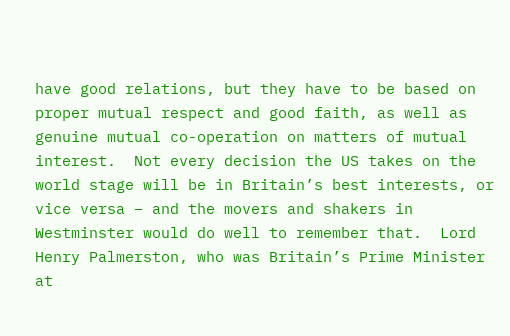have good relations, but they have to be based on proper mutual respect and good faith, as well as genuine mutual co-operation on matters of mutual interest.  Not every decision the US takes on the world stage will be in Britain’s best interests, or vice versa – and the movers and shakers in Westminster would do well to remember that.  Lord Henry Palmerston, who was Britain’s Prime Minister at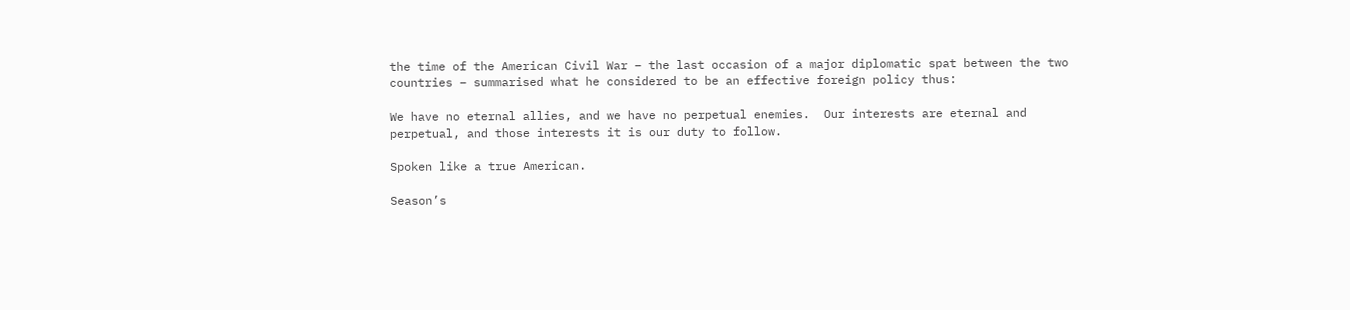the time of the American Civil War – the last occasion of a major diplomatic spat between the two countries – summarised what he considered to be an effective foreign policy thus:

We have no eternal allies, and we have no perpetual enemies.  Our interests are eternal and perpetual, and those interests it is our duty to follow.

Spoken like a true American.

Season’s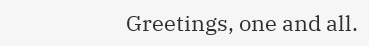Greetings, one and all.